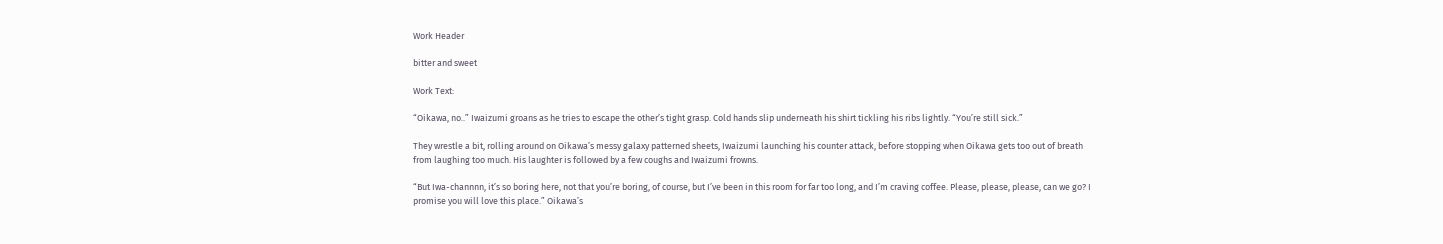Work Header

bitter and sweet

Work Text:

“Oikawa, no..” Iwaizumi groans as he tries to escape the other’s tight grasp. Cold hands slip underneath his shirt tickling his ribs lightly. “You’re still sick.”

They wrestle a bit, rolling around on Oikawa’s messy galaxy patterned sheets, Iwaizumi launching his counter attack, before stopping when Oikawa gets too out of breath from laughing too much. His laughter is followed by a few coughs and Iwaizumi frowns.

“But Iwa-channnn, it’s so boring here, not that you’re boring, of course, but I’ve been in this room for far too long, and I’m craving coffee. Please, please, please, can we go? I promise you will love this place.” Oikawa’s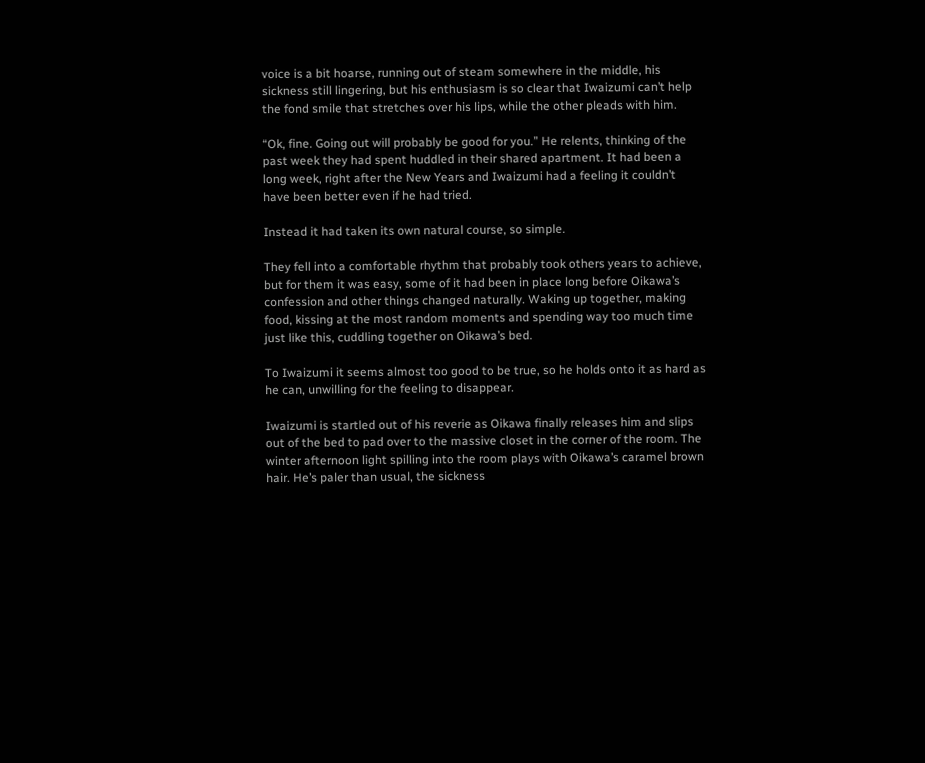voice is a bit hoarse, running out of steam somewhere in the middle, his sickness still lingering, but his enthusiasm is so clear that Iwaizumi can’t help the fond smile that stretches over his lips, while the other pleads with him.

“Ok, fine. Going out will probably be good for you.” He relents, thinking of the past week they had spent huddled in their shared apartment. It had been a long week, right after the New Years and Iwaizumi had a feeling it couldn’t have been better even if he had tried.

Instead it had taken its own natural course, so simple.

They fell into a comfortable rhythm that probably took others years to achieve, but for them it was easy, some of it had been in place long before Oikawa’s confession and other things changed naturally. Waking up together, making food, kissing at the most random moments and spending way too much time just like this, cuddling together on Oikawa’s bed.

To Iwaizumi it seems almost too good to be true, so he holds onto it as hard as he can, unwilling for the feeling to disappear.

Iwaizumi is startled out of his reverie as Oikawa finally releases him and slips out of the bed to pad over to the massive closet in the corner of the room. The winter afternoon light spilling into the room plays with Oikawa’s caramel brown hair. He’s paler than usual, the sickness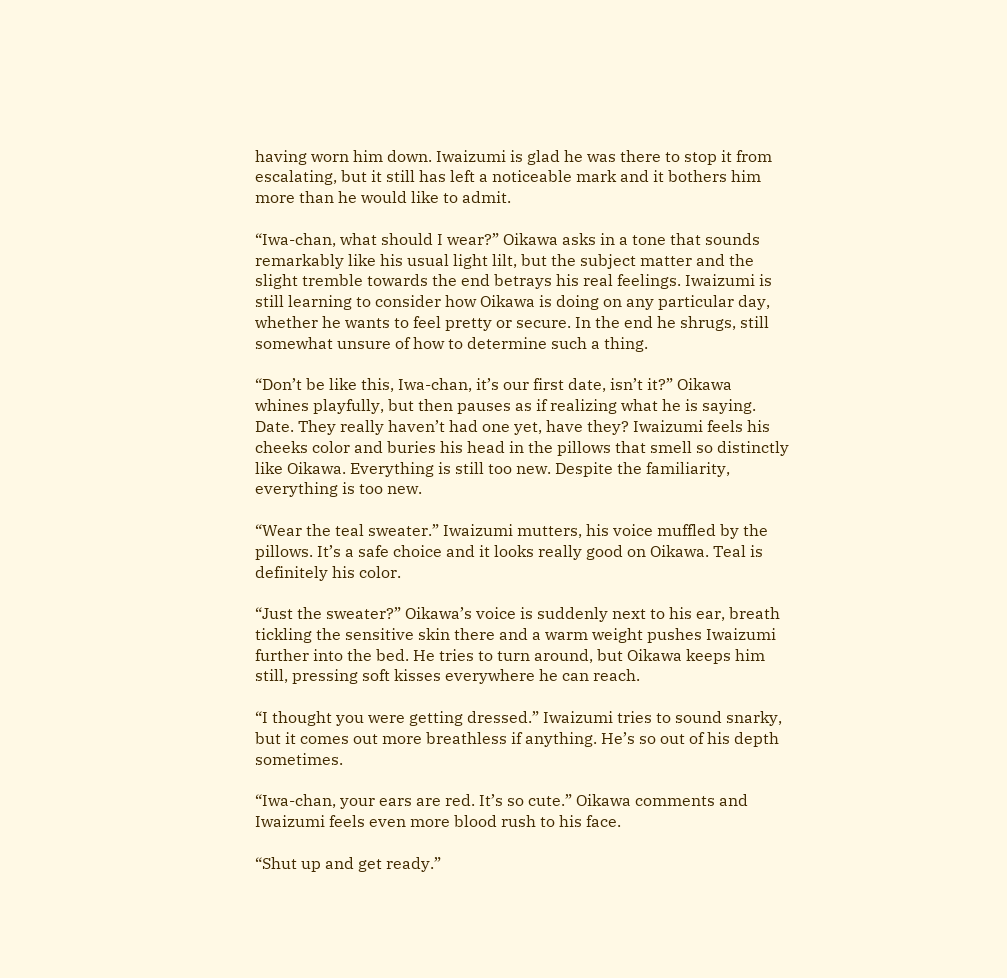having worn him down. Iwaizumi is glad he was there to stop it from escalating, but it still has left a noticeable mark and it bothers him more than he would like to admit.

“Iwa-chan, what should I wear?” Oikawa asks in a tone that sounds remarkably like his usual light lilt, but the subject matter and the slight tremble towards the end betrays his real feelings. Iwaizumi is still learning to consider how Oikawa is doing on any particular day, whether he wants to feel pretty or secure. In the end he shrugs, still somewhat unsure of how to determine such a thing.

“Don’t be like this, Iwa-chan, it’s our first date, isn’t it?” Oikawa whines playfully, but then pauses as if realizing what he is saying. Date. They really haven’t had one yet, have they? Iwaizumi feels his cheeks color and buries his head in the pillows that smell so distinctly like Oikawa. Everything is still too new. Despite the familiarity, everything is too new.

“Wear the teal sweater.” Iwaizumi mutters, his voice muffled by the pillows. It’s a safe choice and it looks really good on Oikawa. Teal is definitely his color.

“Just the sweater?” Oikawa’s voice is suddenly next to his ear, breath tickling the sensitive skin there and a warm weight pushes Iwaizumi further into the bed. He tries to turn around, but Oikawa keeps him still, pressing soft kisses everywhere he can reach.

“I thought you were getting dressed.” Iwaizumi tries to sound snarky, but it comes out more breathless if anything. He’s so out of his depth sometimes.

“Iwa-chan, your ears are red. It’s so cute.” Oikawa comments and Iwaizumi feels even more blood rush to his face.

“Shut up and get ready.”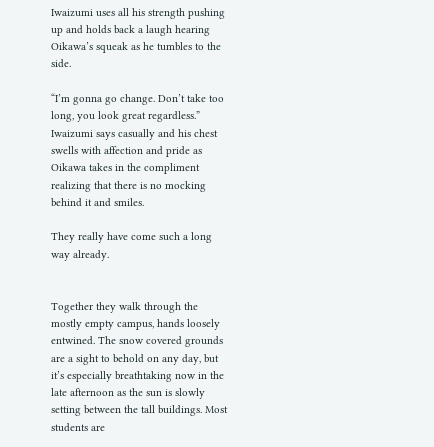Iwaizumi uses all his strength pushing up and holds back a laugh hearing Oikawa’s squeak as he tumbles to the side.

“I’m gonna go change. Don’t take too long, you look great regardless.” Iwaizumi says casually and his chest swells with affection and pride as Oikawa takes in the compliment realizing that there is no mocking behind it and smiles.

They really have come such a long way already.


Together they walk through the mostly empty campus, hands loosely entwined. The snow covered grounds are a sight to behold on any day, but it’s especially breathtaking now in the late afternoon as the sun is slowly setting between the tall buildings. Most students are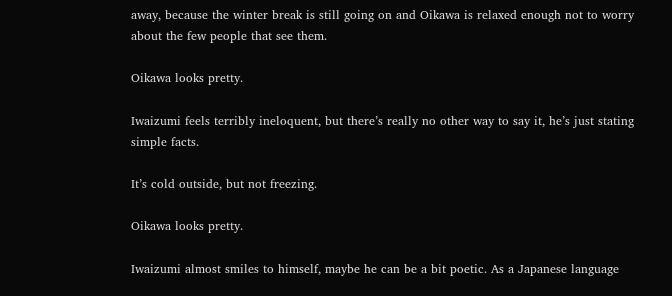away, because the winter break is still going on and Oikawa is relaxed enough not to worry about the few people that see them.

Oikawa looks pretty.

Iwaizumi feels terribly ineloquent, but there’s really no other way to say it, he’s just stating simple facts.

It’s cold outside, but not freezing.

Oikawa looks pretty.

Iwaizumi almost smiles to himself, maybe he can be a bit poetic. As a Japanese language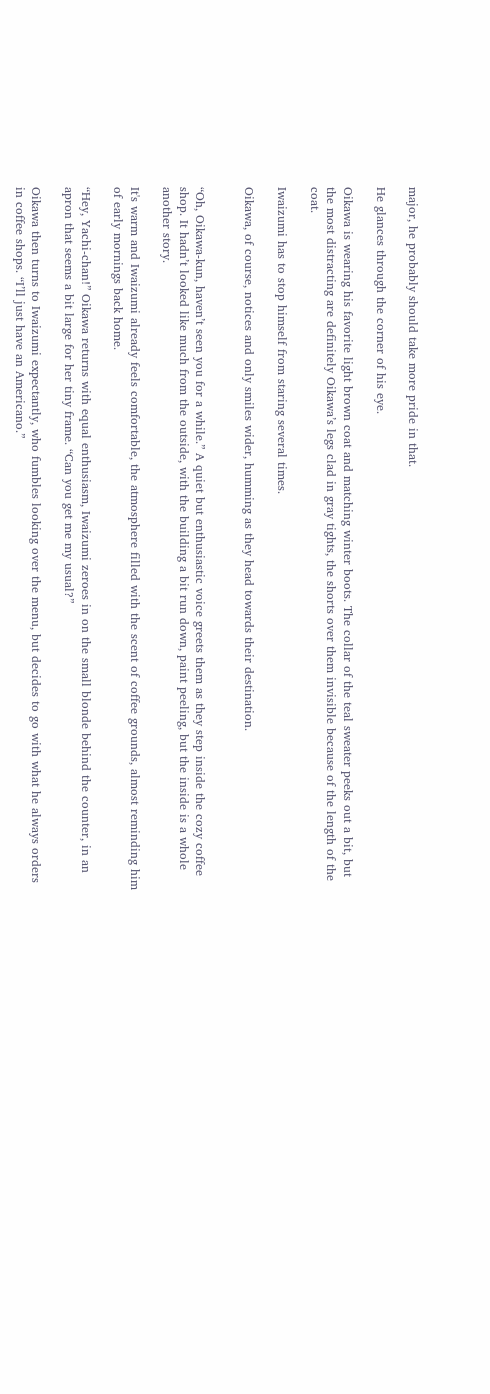major, he probably should take more pride in that.

He glances through the corner of his eye.

Oikawa is wearing his favorite light brown coat and matching winter boots. The collar of the teal sweater peeks out a bit, but the most distracting are definitely Oikawa’s legs clad in gray tights, the shorts over them invisible because of the length of the coat.

Iwaizumi has to stop himself from staring several times.

Oikawa, of course, notices and only smiles wider, humming as they head towards their destination.


“Oh, Oikawa-kun, haven’t seen you for a while.” A quiet but enthusiastic voice greets them as they step inside the cozy coffee shop. It hadn’t looked like much from the outside, with the building a bit run down, paint peeling, but the inside is a whole another story.

It's warm and Iwaizumi already feels comfortable, the atmosphere filled with the scent of coffee grounds, almost reminding him of early mornings back home.

“Hey, Yachi-chan!” Oikawa returns with equal enthusiasm, Iwaizumi zeroes in on the small blonde behind the counter, in an apron that seems a bit large for her tiny frame. “Can you get me my usual?”

Oikawa then turns to Iwaizumi expectantly, who fumbles looking over the menu, but decides to go with what he always orders in coffee shops. “I’ll just have an Americano.”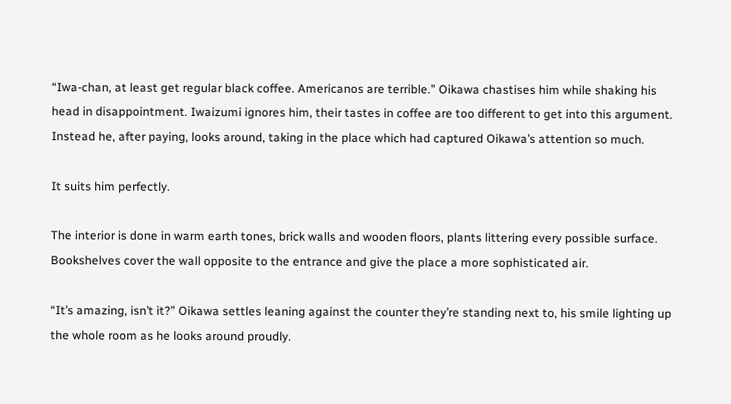“Iwa-chan, at least get regular black coffee. Americanos are terrible.” Oikawa chastises him while shaking his head in disappointment. Iwaizumi ignores him, their tastes in coffee are too different to get into this argument. Instead he, after paying, looks around, taking in the place which had captured Oikawa’s attention so much.

It suits him perfectly.

The interior is done in warm earth tones, brick walls and wooden floors, plants littering every possible surface. Bookshelves cover the wall opposite to the entrance and give the place a more sophisticated air.

“It’s amazing, isn’t it?” Oikawa settles leaning against the counter they’re standing next to, his smile lighting up the whole room as he looks around proudly.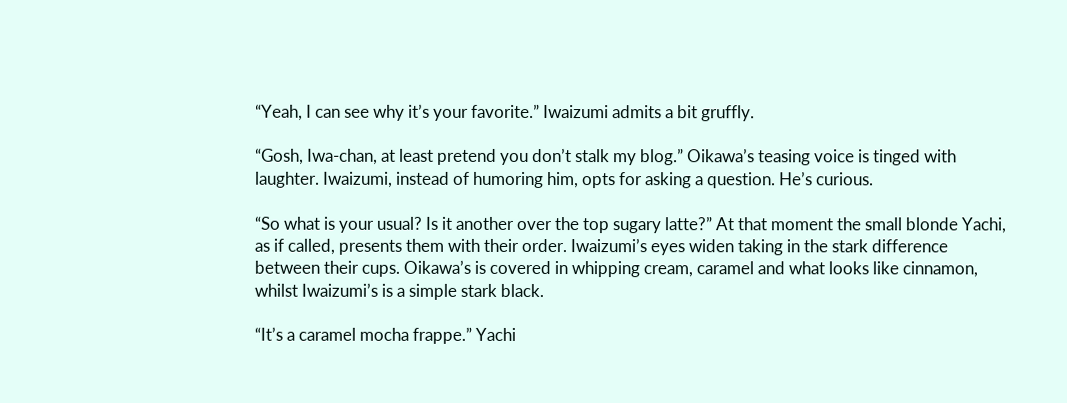“Yeah, I can see why it’s your favorite.” Iwaizumi admits a bit gruffly.

“Gosh, Iwa-chan, at least pretend you don’t stalk my blog.” Oikawa’s teasing voice is tinged with laughter. Iwaizumi, instead of humoring him, opts for asking a question. He’s curious.

“So what is your usual? Is it another over the top sugary latte?” At that moment the small blonde Yachi, as if called, presents them with their order. Iwaizumi’s eyes widen taking in the stark difference between their cups. Oikawa’s is covered in whipping cream, caramel and what looks like cinnamon, whilst Iwaizumi’s is a simple stark black.

“It’s a caramel mocha frappe.” Yachi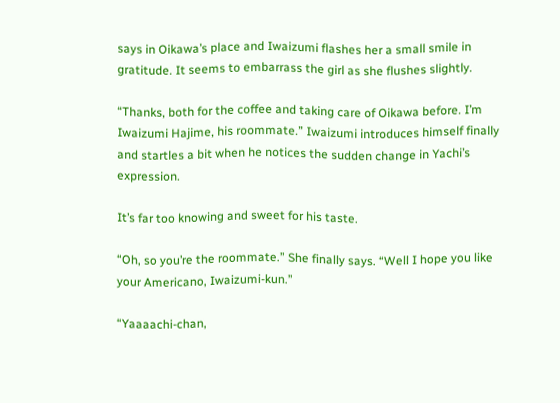says in Oikawa’s place and Iwaizumi flashes her a small smile in gratitude. It seems to embarrass the girl as she flushes slightly.

“Thanks, both for the coffee and taking care of Oikawa before. I’m Iwaizumi Hajime, his roommate.” Iwaizumi introduces himself finally and startles a bit when he notices the sudden change in Yachi’s expression.

It’s far too knowing and sweet for his taste.

“Oh, so you’re the roommate.” She finally says. “Well I hope you like your Americano, Iwaizumi-kun.”

“Yaaaachi-chan,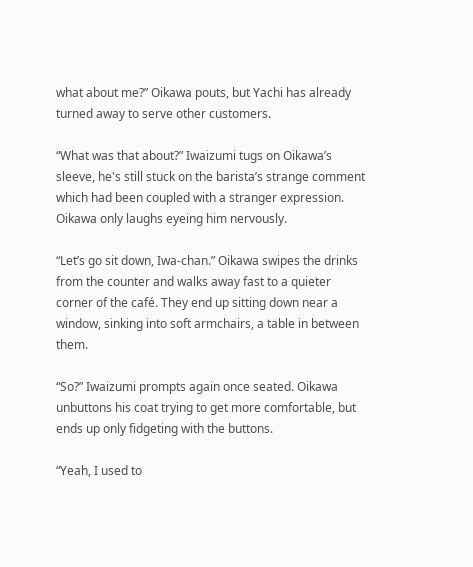what about me?” Oikawa pouts, but Yachi has already turned away to serve other customers.

“What was that about?” Iwaizumi tugs on Oikawa’s sleeve, he's still stuck on the barista’s strange comment which had been coupled with a stranger expression. Oikawa only laughs eyeing him nervously.

“Let’s go sit down, Iwa-chan.” Oikawa swipes the drinks from the counter and walks away fast to a quieter corner of the café. They end up sitting down near a window, sinking into soft armchairs, a table in between them.

“So?” Iwaizumi prompts again once seated. Oikawa unbuttons his coat trying to get more comfortable, but ends up only fidgeting with the buttons.

“Yeah, I used to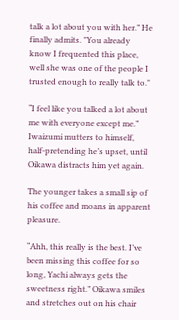talk a lot about you with her.” He finally admits. "You already know I frequented this place, well she was one of the people I trusted enough to really talk to."

“I feel like you talked a lot about me with everyone except me.” Iwaizumi mutters to himself, half-pretending he’s upset, until Oikawa distracts him yet again.

The younger takes a small sip of his coffee and moans in apparent pleasure.

“Ahh, this really is the best. I’ve been missing this coffee for so long, Yachi always gets the sweetness right.” Oikawa smiles and stretches out on his chair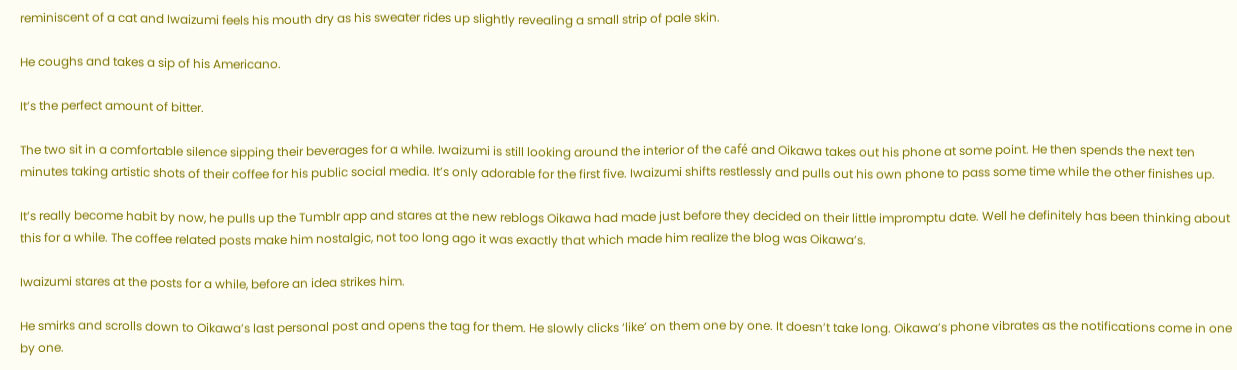reminiscent of a cat and Iwaizumi feels his mouth dry as his sweater rides up slightly revealing a small strip of pale skin.

He coughs and takes a sip of his Americano.

It’s the perfect amount of bitter.

The two sit in a comfortable silence sipping their beverages for a while. Iwaizumi is still looking around the interior of the café and Oikawa takes out his phone at some point. He then spends the next ten minutes taking artistic shots of their coffee for his public social media. It’s only adorable for the first five. Iwaizumi shifts restlessly and pulls out his own phone to pass some time while the other finishes up.

It’s really become habit by now, he pulls up the Tumblr app and stares at the new reblogs Oikawa had made just before they decided on their little impromptu date. Well he definitely has been thinking about this for a while. The coffee related posts make him nostalgic, not too long ago it was exactly that which made him realize the blog was Oikawa’s.

Iwaizumi stares at the posts for a while, before an idea strikes him.

He smirks and scrolls down to Oikawa’s last personal post and opens the tag for them. He slowly clicks ‘like’ on them one by one. It doesn’t take long. Oikawa’s phone vibrates as the notifications come in one by one.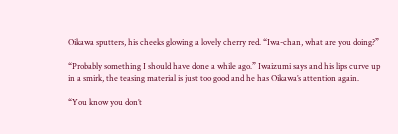Oikawa sputters, his cheeks glowing a lovely cherry red. “Iwa-chan, what are you doing?”

“Probably something I should have done a while ago.” Iwaizumi says and his lips curve up in a smirk, the teasing material is just too good and he has Oikawa’s attention again.

“You know you don’t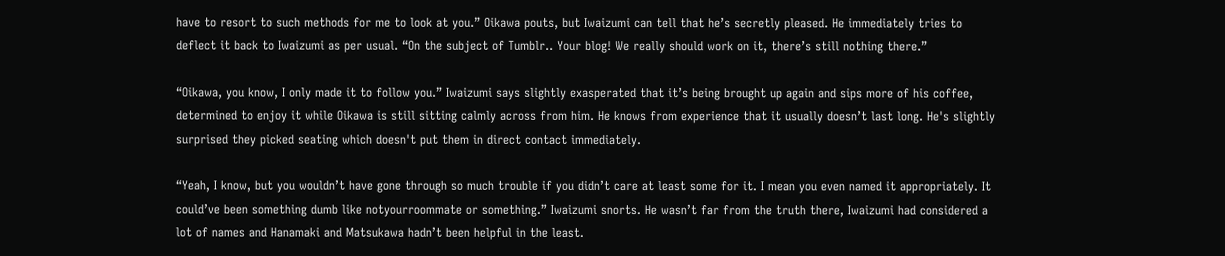have to resort to such methods for me to look at you.” Oikawa pouts, but Iwaizumi can tell that he’s secretly pleased. He immediately tries to deflect it back to Iwaizumi as per usual. “On the subject of Tumblr.. Your blog! We really should work on it, there’s still nothing there.”

“Oikawa, you know, I only made it to follow you.” Iwaizumi says slightly exasperated that it’s being brought up again and sips more of his coffee, determined to enjoy it while Oikawa is still sitting calmly across from him. He knows from experience that it usually doesn’t last long. He's slightly surprised they picked seating which doesn't put them in direct contact immediately.

“Yeah, I know, but you wouldn’t have gone through so much trouble if you didn’t care at least some for it. I mean you even named it appropriately. It could’ve been something dumb like notyourroommate or something.” Iwaizumi snorts. He wasn’t far from the truth there, Iwaizumi had considered a lot of names and Hanamaki and Matsukawa hadn’t been helpful in the least.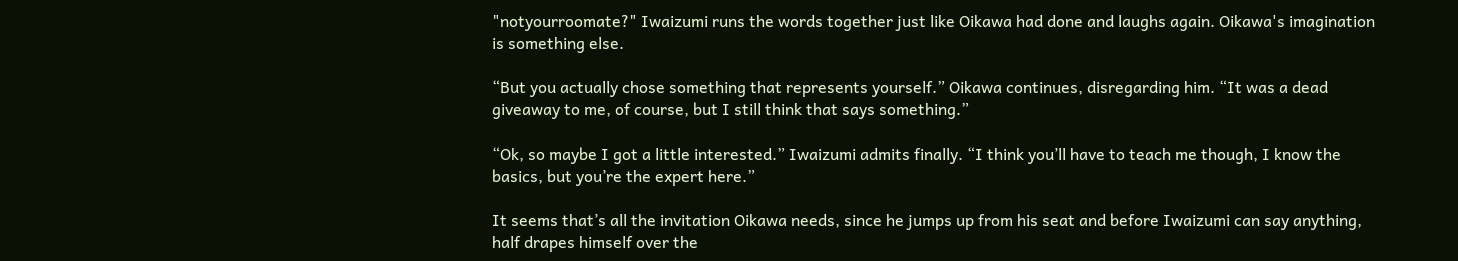"notyourroomate?" Iwaizumi runs the words together just like Oikawa had done and laughs again. Oikawa's imagination is something else.

“But you actually chose something that represents yourself.” Oikawa continues, disregarding him. “It was a dead giveaway to me, of course, but I still think that says something.”

“Ok, so maybe I got a little interested.” Iwaizumi admits finally. “I think you’ll have to teach me though, I know the basics, but you’re the expert here.”

It seems that’s all the invitation Oikawa needs, since he jumps up from his seat and before Iwaizumi can say anything, half drapes himself over the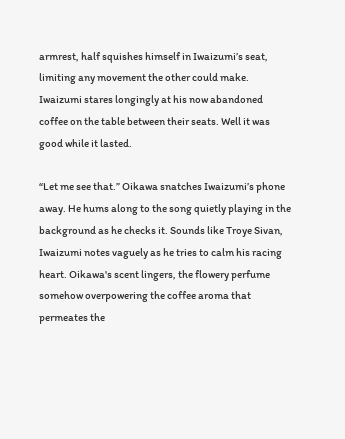armrest, half squishes himself in Iwaizumi’s seat, limiting any movement the other could make. Iwaizumi stares longingly at his now abandoned coffee on the table between their seats. Well it was good while it lasted.

“Let me see that.” Oikawa snatches Iwaizumi’s phone away. He hums along to the song quietly playing in the background as he checks it. Sounds like Troye Sivan, Iwaizumi notes vaguely as he tries to calm his racing heart. Oikawa's scent lingers, the flowery perfume somehow overpowering the coffee aroma that permeates the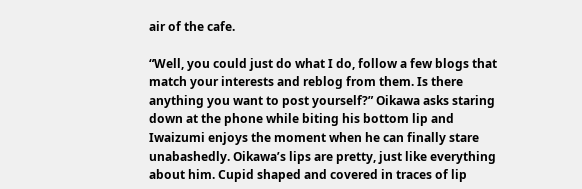air of the cafe.

“Well, you could just do what I do, follow a few blogs that match your interests and reblog from them. Is there anything you want to post yourself?” Oikawa asks staring down at the phone while biting his bottom lip and Iwaizumi enjoys the moment when he can finally stare unabashedly. Oikawa’s lips are pretty, just like everything about him. Cupid shaped and covered in traces of lip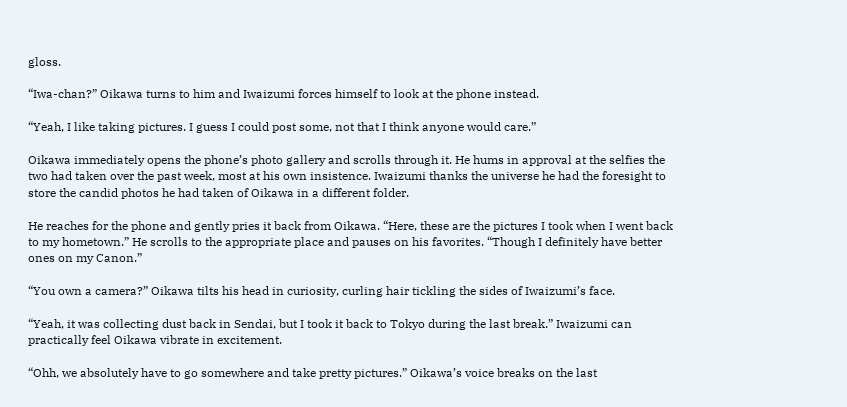gloss.

“Iwa-chan?” Oikawa turns to him and Iwaizumi forces himself to look at the phone instead.

“Yeah, I like taking pictures. I guess I could post some, not that I think anyone would care.”

Oikawa immediately opens the phone’s photo gallery and scrolls through it. He hums in approval at the selfies the two had taken over the past week, most at his own insistence. Iwaizumi thanks the universe he had the foresight to store the candid photos he had taken of Oikawa in a different folder.

He reaches for the phone and gently pries it back from Oikawa. “Here, these are the pictures I took when I went back to my hometown.” He scrolls to the appropriate place and pauses on his favorites. “Though I definitely have better ones on my Canon.”

“You own a camera?” Oikawa tilts his head in curiosity, curling hair tickling the sides of Iwaizumi’s face.

“Yeah, it was collecting dust back in Sendai, but I took it back to Tokyo during the last break.” Iwaizumi can practically feel Oikawa vibrate in excitement.

“Ohh, we absolutely have to go somewhere and take pretty pictures.” Oikawa’s voice breaks on the last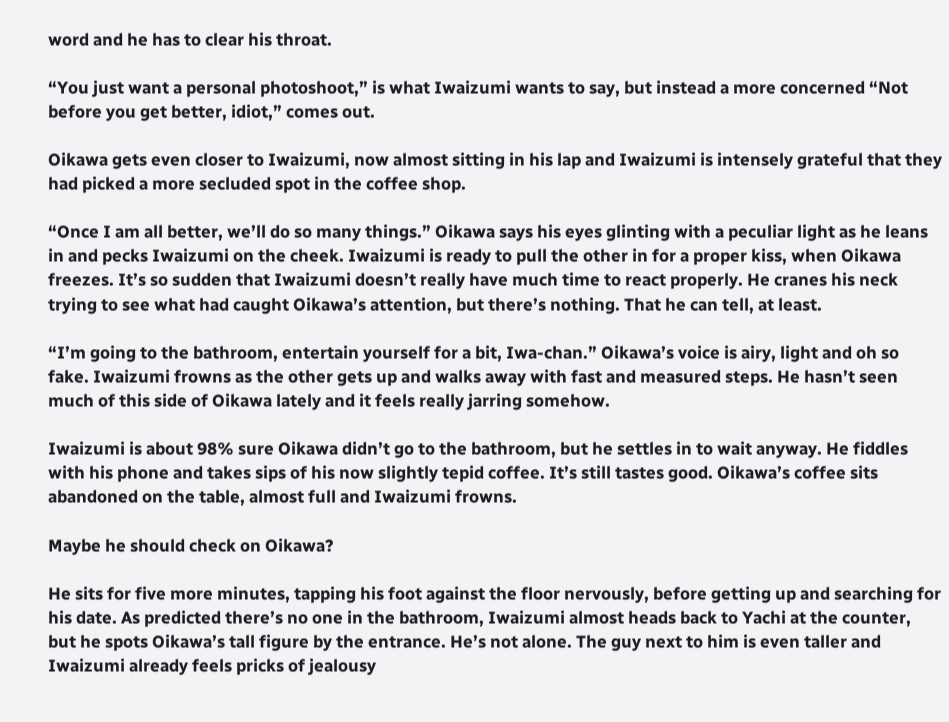word and he has to clear his throat.

“You just want a personal photoshoot,” is what Iwaizumi wants to say, but instead a more concerned “Not before you get better, idiot,” comes out.

Oikawa gets even closer to Iwaizumi, now almost sitting in his lap and Iwaizumi is intensely grateful that they had picked a more secluded spot in the coffee shop.

“Once I am all better, we’ll do so many things.” Oikawa says his eyes glinting with a peculiar light as he leans in and pecks Iwaizumi on the cheek. Iwaizumi is ready to pull the other in for a proper kiss, when Oikawa freezes. It’s so sudden that Iwaizumi doesn’t really have much time to react properly. He cranes his neck trying to see what had caught Oikawa’s attention, but there’s nothing. That he can tell, at least.

“I’m going to the bathroom, entertain yourself for a bit, Iwa-chan.” Oikawa’s voice is airy, light and oh so fake. Iwaizumi frowns as the other gets up and walks away with fast and measured steps. He hasn’t seen much of this side of Oikawa lately and it feels really jarring somehow.

Iwaizumi is about 98% sure Oikawa didn’t go to the bathroom, but he settles in to wait anyway. He fiddles with his phone and takes sips of his now slightly tepid coffee. It’s still tastes good. Oikawa’s coffee sits abandoned on the table, almost full and Iwaizumi frowns.

Maybe he should check on Oikawa?

He sits for five more minutes, tapping his foot against the floor nervously, before getting up and searching for his date. As predicted there’s no one in the bathroom, Iwaizumi almost heads back to Yachi at the counter, but he spots Oikawa’s tall figure by the entrance. He’s not alone. The guy next to him is even taller and Iwaizumi already feels pricks of jealousy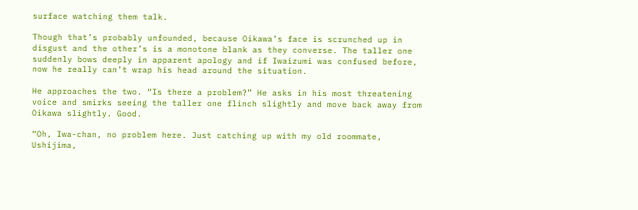surface watching them talk.

Though that’s probably unfounded, because Oikawa’s face is scrunched up in disgust and the other’s is a monotone blank as they converse. The taller one suddenly bows deeply in apparent apology and if Iwaizumi was confused before, now he really can’t wrap his head around the situation.

He approaches the two. “Is there a problem?” He asks in his most threatening voice and smirks seeing the taller one flinch slightly and move back away from Oikawa slightly. Good.

“Oh, Iwa-chan, no problem here. Just catching up with my old roommate, Ushijima,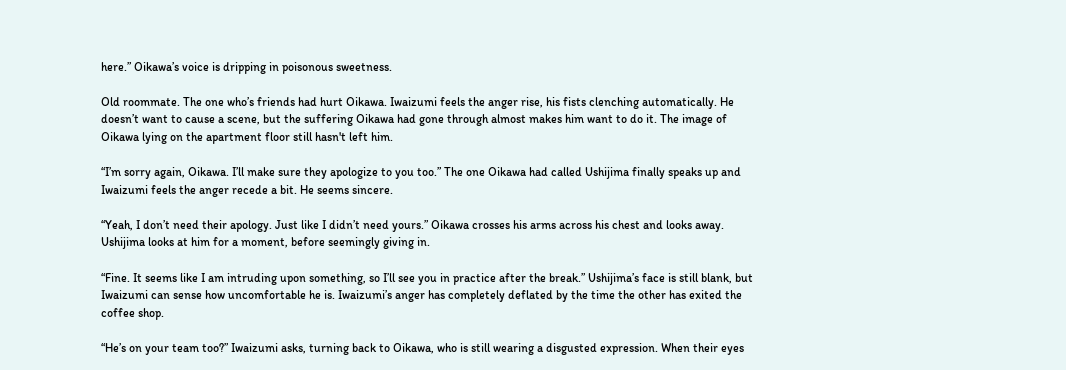here.” Oikawa’s voice is dripping in poisonous sweetness.

Old roommate. The one who’s friends had hurt Oikawa. Iwaizumi feels the anger rise, his fists clenching automatically. He doesn’t want to cause a scene, but the suffering Oikawa had gone through almost makes him want to do it. The image of Oikawa lying on the apartment floor still hasn't left him.

“I’m sorry again, Oikawa. I’ll make sure they apologize to you too.” The one Oikawa had called Ushijima finally speaks up and Iwaizumi feels the anger recede a bit. He seems sincere.

“Yeah, I don’t need their apology. Just like I didn’t need yours.” Oikawa crosses his arms across his chest and looks away. Ushijima looks at him for a moment, before seemingly giving in.

“Fine. It seems like I am intruding upon something, so I’ll see you in practice after the break.” Ushijima’s face is still blank, but Iwaizumi can sense how uncomfortable he is. Iwaizumi’s anger has completely deflated by the time the other has exited the coffee shop.

“He’s on your team too?” Iwaizumi asks, turning back to Oikawa, who is still wearing a disgusted expression. When their eyes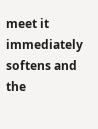meet it immediately softens and the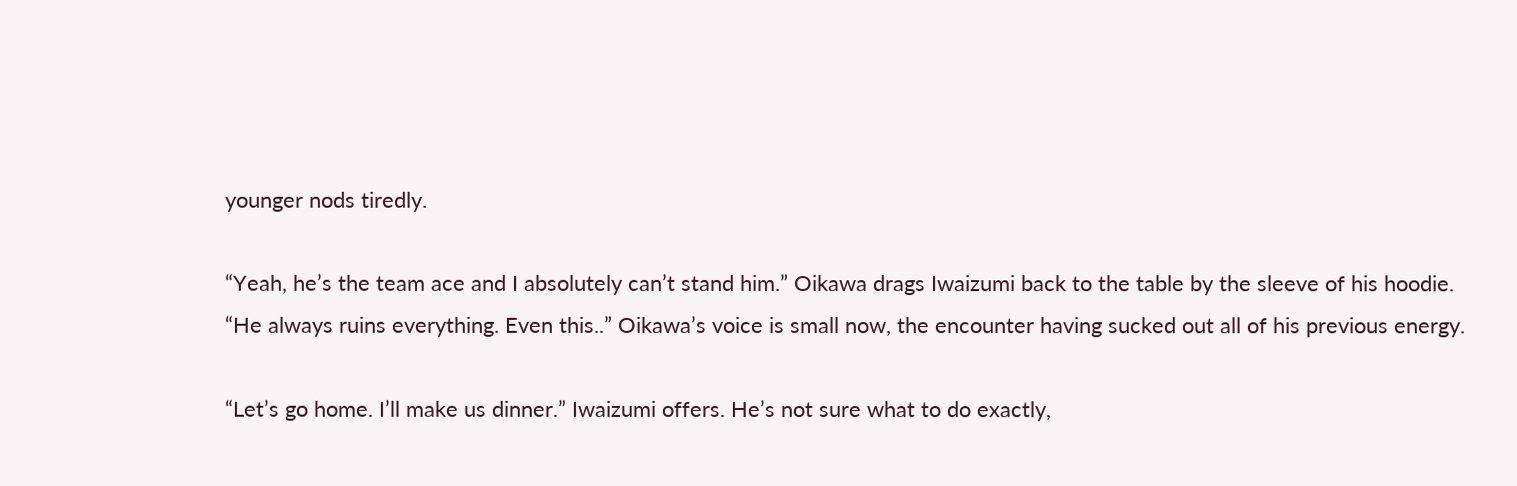younger nods tiredly.

“Yeah, he’s the team ace and I absolutely can’t stand him.” Oikawa drags Iwaizumi back to the table by the sleeve of his hoodie. “He always ruins everything. Even this..” Oikawa’s voice is small now, the encounter having sucked out all of his previous energy.

“Let’s go home. I’ll make us dinner.” Iwaizumi offers. He’s not sure what to do exactly,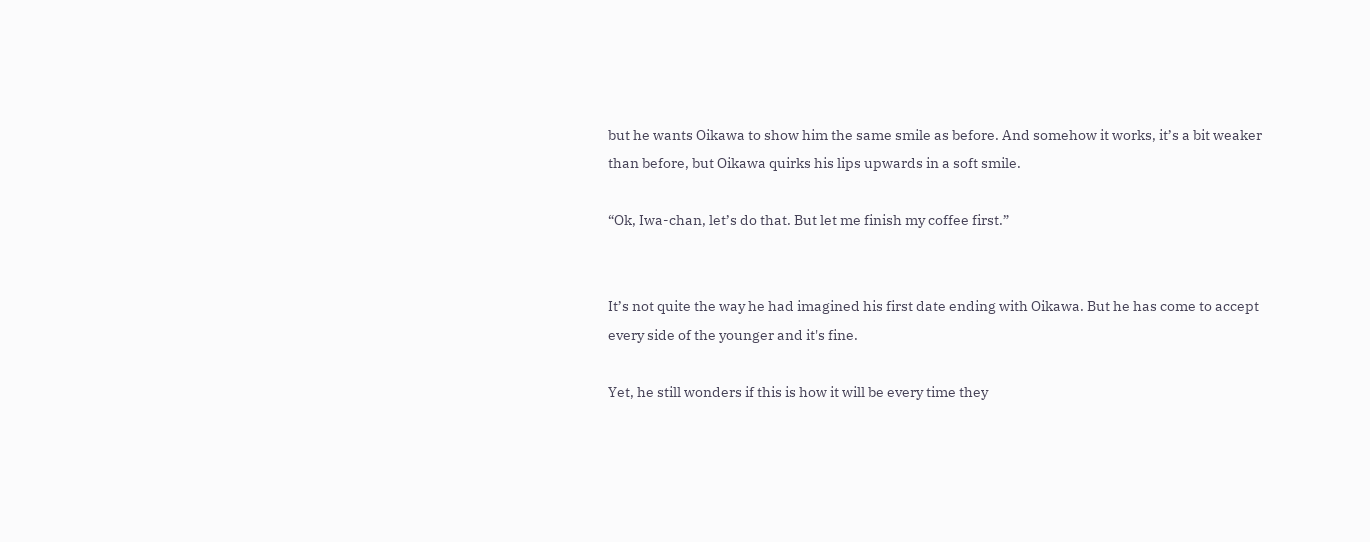but he wants Oikawa to show him the same smile as before. And somehow it works, it’s a bit weaker than before, but Oikawa quirks his lips upwards in a soft smile.

“Ok, Iwa-chan, let’s do that. But let me finish my coffee first.”


It’s not quite the way he had imagined his first date ending with Oikawa. But he has come to accept every side of the younger and it's fine.

Yet, he still wonders if this is how it will be every time they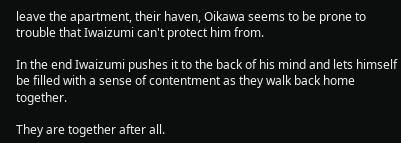leave the apartment, their haven, Oikawa seems to be prone to trouble that Iwaizumi can't protect him from.

In the end Iwaizumi pushes it to the back of his mind and lets himself be filled with a sense of contentment as they walk back home together.

They are together after all.